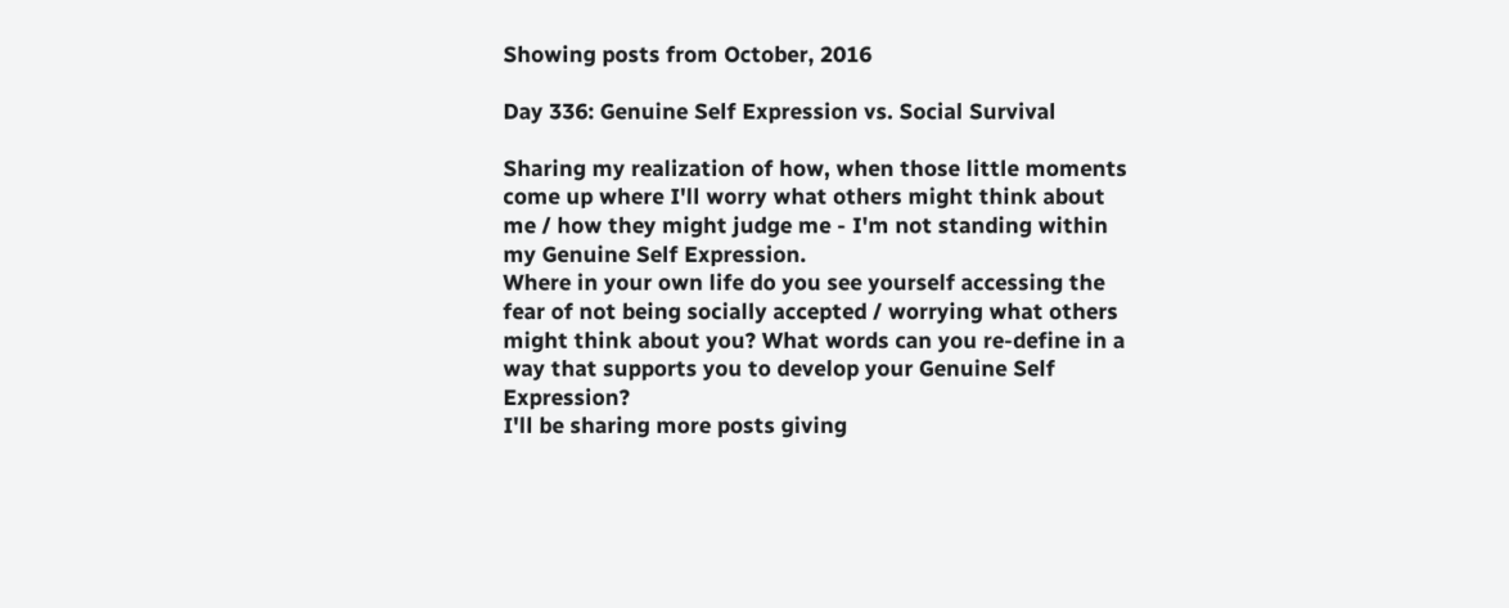Showing posts from October, 2016

Day 336: Genuine Self Expression vs. Social Survival

Sharing my realization of how, when those little moments come up where I'll worry what others might think about me / how they might judge me - I'm not standing within my Genuine Self Expression.
Where in your own life do you see yourself accessing the fear of not being socially accepted / worrying what others might think about you? What words can you re-define in a way that supports you to develop your Genuine Self Expression?
I'll be sharing more posts giving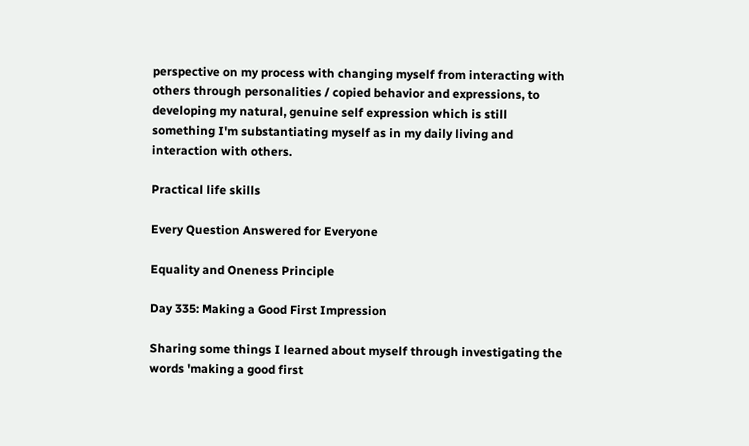perspective on my process with changing myself from interacting with others through personalities / copied behavior and expressions, to developing my natural, genuine self expression which is still something I'm substantiating myself as in my daily living and interaction with others.

Practical life skills

Every Question Answered for Everyone

Equality and Oneness Principle

Day 335: Making a Good First Impression

Sharing some things I learned about myself through investigating the words 'making a good first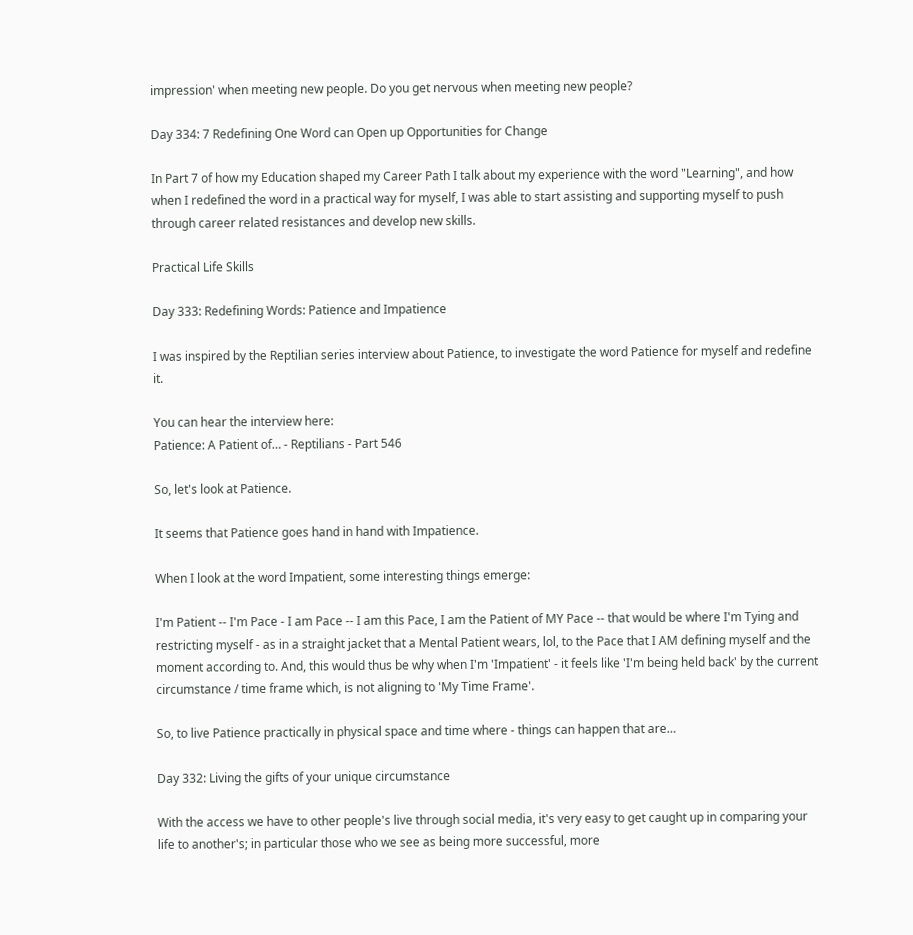impression' when meeting new people. Do you get nervous when meeting new people?

Day 334: 7 Redefining One Word can Open up Opportunities for Change

In Part 7 of how my Education shaped my Career Path I talk about my experience with the word "Learning", and how when I redefined the word in a practical way for myself, I was able to start assisting and supporting myself to push through career related resistances and develop new skills.

Practical Life Skills

Day 333: Redefining Words: Patience and Impatience

I was inspired by the Reptilian series interview about Patience, to investigate the word Patience for myself and redefine it.

You can hear the interview here:
Patience: A Patient of… - Reptilians - Part 546

So, let's look at Patience.

It seems that Patience goes hand in hand with Impatience.

When I look at the word Impatient, some interesting things emerge:

I'm Patient -- I'm Pace - I am Pace -- I am this Pace, I am the Patient of MY Pace -- that would be where I'm Tying and restricting myself - as in a straight jacket that a Mental Patient wears, lol, to the Pace that I AM defining myself and the moment according to. And, this would thus be why when I'm 'Impatient' - it feels like 'I'm being held back' by the current circumstance / time frame which, is not aligning to 'My Time Frame'.

So, to live Patience practically in physical space and time where - things can happen that are…

Day 332: Living the gifts of your unique circumstance

With the access we have to other people's live through social media, it's very easy to get caught up in comparing your life to another's; in particular those who we see as being more successful, more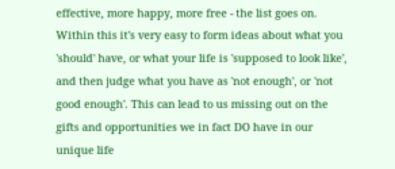effective, more happy, more free - the list goes on. Within this it's very easy to form ideas about what you 'should' have, or what your life is 'supposed to look like', and then judge what you have as 'not enough', or 'not good enough'. This can lead to us missing out on the gifts and opportunities we in fact DO have in our unique life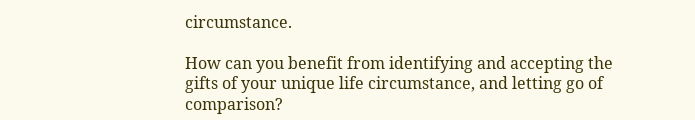circumstance.

How can you benefit from identifying and accepting the gifts of your unique life circumstance, and letting go of comparison?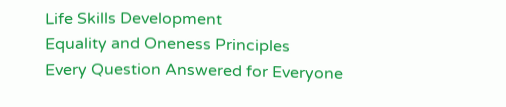Life Skills Development
Equality and Oneness Principles
Every Question Answered for Everyone